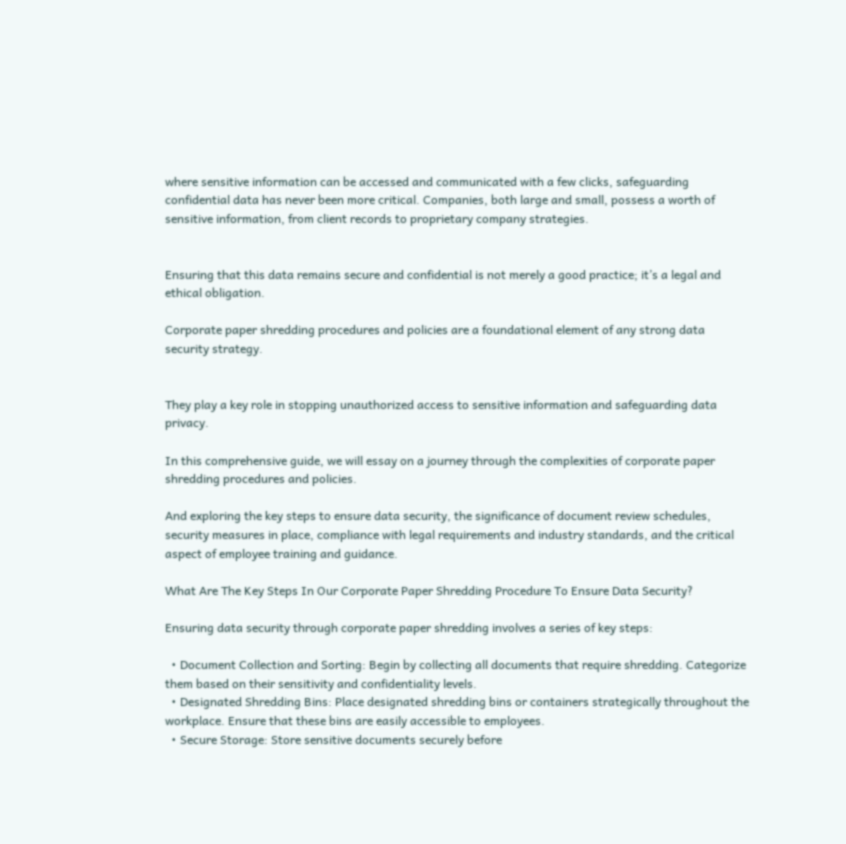where sensitive information can be accessed and communicated with a few clicks, safeguarding confidential data has never been more critical. Companies, both large and small, possess a worth of sensitive information, from client records to proprietary company strategies.


Ensuring that this data remains secure and confidential is not merely a good practice; it’s a legal and ethical obligation.

Corporate paper shredding procedures and policies are a foundational element of any strong data security strategy.


They play a key role in stopping unauthorized access to sensitive information and safeguarding data privacy.

In this comprehensive guide, we will essay on a journey through the complexities of corporate paper shredding procedures and policies.

And exploring the key steps to ensure data security, the significance of document review schedules, security measures in place, compliance with legal requirements and industry standards, and the critical aspect of employee training and guidance.

What Are The Key Steps In Our Corporate Paper Shredding Procedure To Ensure Data Security?

Ensuring data security through corporate paper shredding involves a series of key steps:

  • Document Collection and Sorting: Begin by collecting all documents that require shredding. Categorize them based on their sensitivity and confidentiality levels.
  • Designated Shredding Bins: Place designated shredding bins or containers strategically throughout the workplace. Ensure that these bins are easily accessible to employees.
  • Secure Storage: Store sensitive documents securely before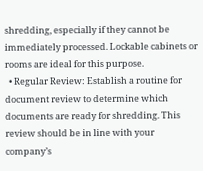shredding, especially if they cannot be immediately processed. Lockable cabinets or rooms are ideal for this purpose.
  • Regular Review: Establish a routine for document review to determine which documents are ready for shredding. This review should be in line with your company’s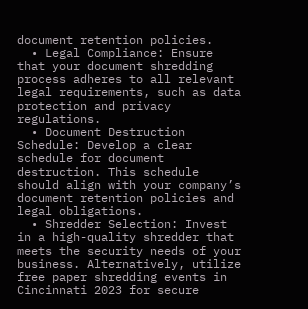document retention policies.
  • Legal Compliance: Ensure that your document shredding process adheres to all relevant legal requirements, such as data protection and privacy regulations.
  • Document Destruction Schedule: Develop a clear schedule for document destruction. This schedule should align with your company’s document retention policies and legal obligations.
  • Shredder Selection: Invest in a high-quality shredder that meets the security needs of your business. Alternatively, utilize free paper shredding events in Cincinnati 2023 for secure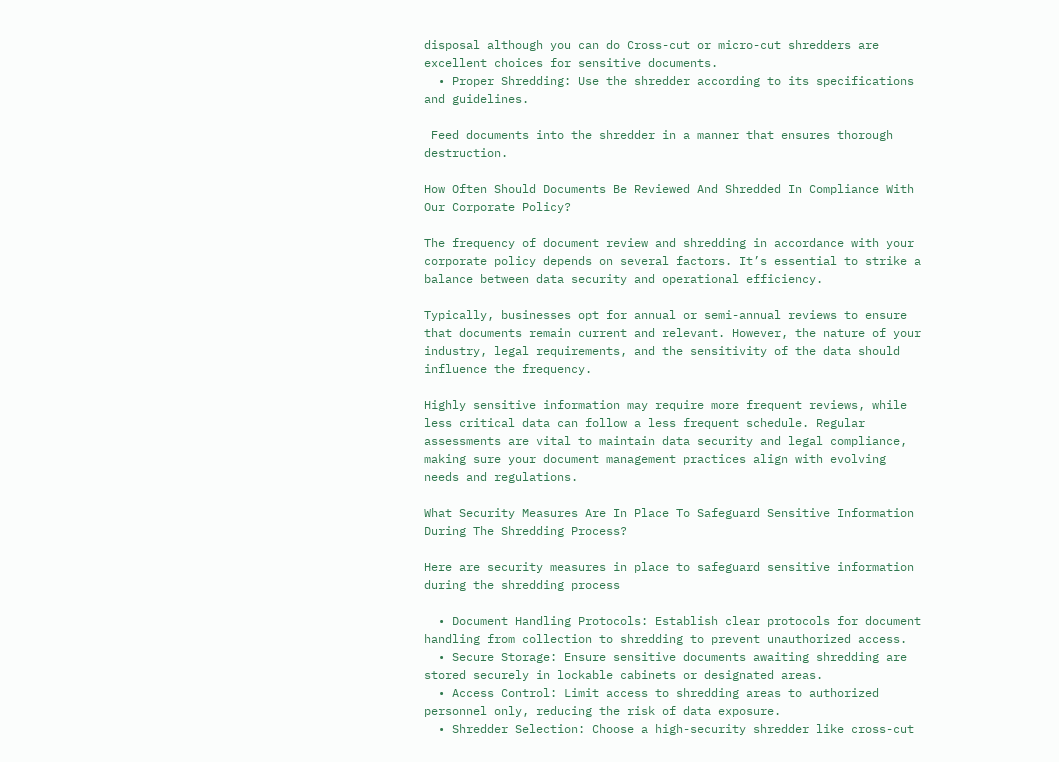disposal although you can do Cross-cut or micro-cut shredders are excellent choices for sensitive documents.
  • Proper Shredding: Use the shredder according to its specifications and guidelines.

 Feed documents into the shredder in a manner that ensures thorough destruction.

How Often Should Documents Be Reviewed And Shredded In Compliance With Our Corporate Policy?

The frequency of document review and shredding in accordance with your corporate policy depends on several factors. It’s essential to strike a balance between data security and operational efficiency.

Typically, businesses opt for annual or semi-annual reviews to ensure that documents remain current and relevant. However, the nature of your industry, legal requirements, and the sensitivity of the data should influence the frequency.

Highly sensitive information may require more frequent reviews, while less critical data can follow a less frequent schedule. Regular assessments are vital to maintain data security and legal compliance, making sure your document management practices align with evolving needs and regulations.

What Security Measures Are In Place To Safeguard Sensitive Information During The Shredding Process?

Here are security measures in place to safeguard sensitive information during the shredding process

  • Document Handling Protocols: Establish clear protocols for document handling from collection to shredding to prevent unauthorized access.
  • Secure Storage: Ensure sensitive documents awaiting shredding are stored securely in lockable cabinets or designated areas.
  • Access Control: Limit access to shredding areas to authorized personnel only, reducing the risk of data exposure.
  • Shredder Selection: Choose a high-security shredder like cross-cut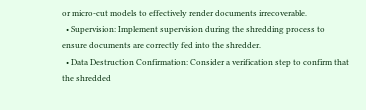or micro-cut models to effectively render documents irrecoverable.
  • Supervision: Implement supervision during the shredding process to ensure documents are correctly fed into the shredder.
  • Data Destruction Confirmation: Consider a verification step to confirm that the shredded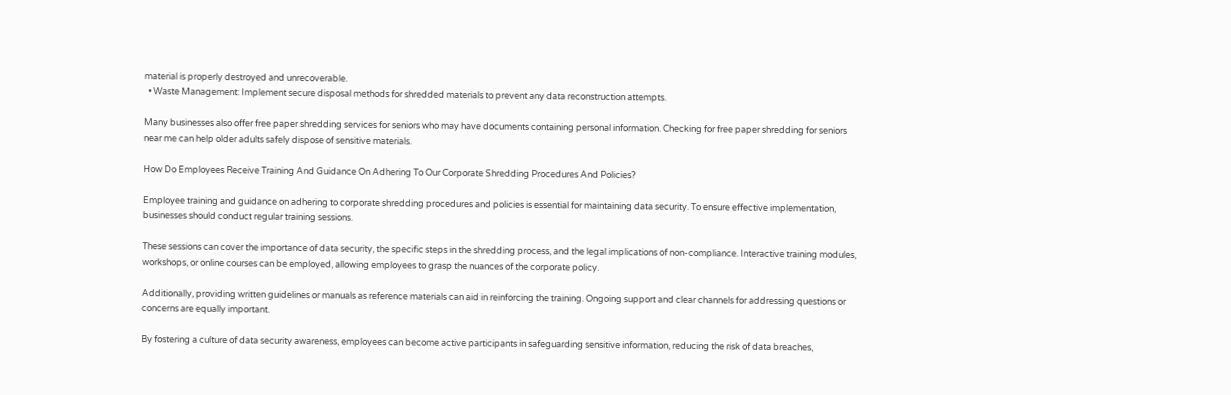material is properly destroyed and unrecoverable.
  • Waste Management: Implement secure disposal methods for shredded materials to prevent any data reconstruction attempts.

Many businesses also offer free paper shredding services for seniors who may have documents containing personal information. Checking for free paper shredding for seniors near me can help older adults safely dispose of sensitive materials.

How Do Employees Receive Training And Guidance On Adhering To Our Corporate Shredding Procedures And Policies?

Employee training and guidance on adhering to corporate shredding procedures and policies is essential for maintaining data security. To ensure effective implementation, businesses should conduct regular training sessions.

These sessions can cover the importance of data security, the specific steps in the shredding process, and the legal implications of non-compliance. Interactive training modules, workshops, or online courses can be employed, allowing employees to grasp the nuances of the corporate policy.

Additionally, providing written guidelines or manuals as reference materials can aid in reinforcing the training. Ongoing support and clear channels for addressing questions or concerns are equally important.

By fostering a culture of data security awareness, employees can become active participants in safeguarding sensitive information, reducing the risk of data breaches,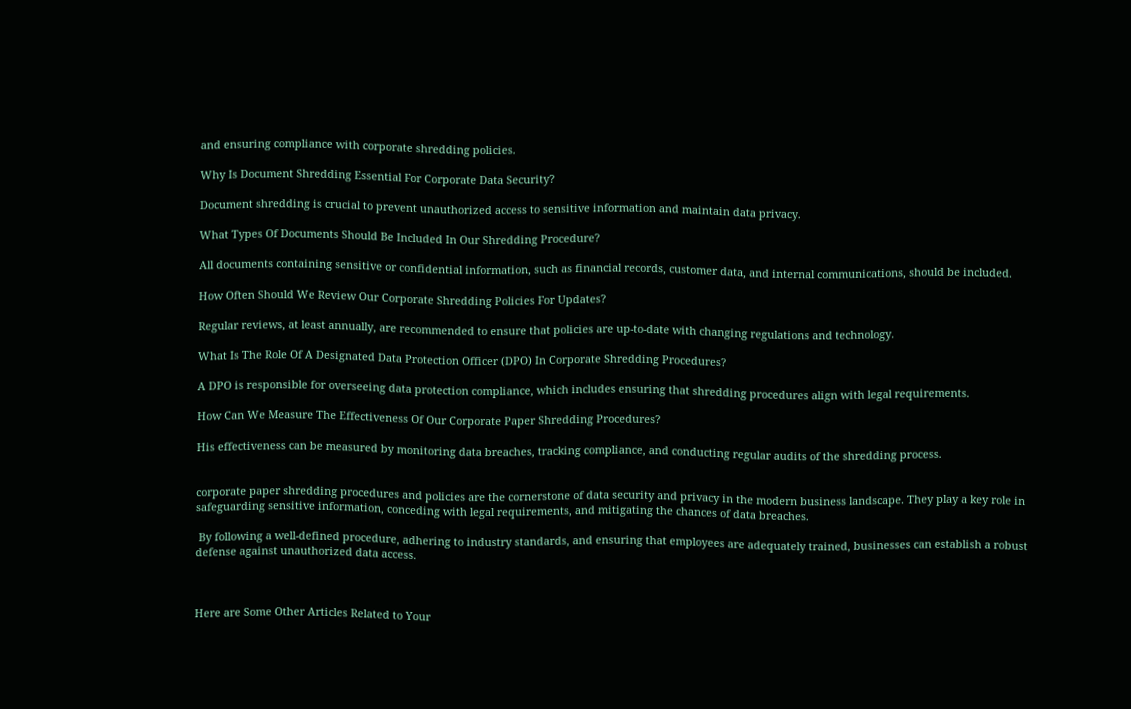and ensuring compliance with corporate shredding policies.

Why Is Document Shredding Essential For Corporate Data Security?

Document shredding is crucial to prevent unauthorized access to sensitive information and maintain data privacy.

What Types Of Documents Should Be Included In Our Shredding Procedure?

All documents containing sensitive or confidential information, such as financial records, customer data, and internal communications, should be included.

How Often Should We Review Our Corporate Shredding Policies For Updates?

Regular reviews, at least annually, are recommended to ensure that policies are up-to-date with changing regulations and technology.

What Is The Role Of A Designated Data Protection Officer (DPO) In Corporate Shredding Procedures?

A DPO is responsible for overseeing data protection compliance, which includes ensuring that shredding procedures align with legal requirements.

How Can We Measure The Effectiveness Of Our Corporate Paper Shredding Procedures?

His effectiveness can be measured by monitoring data breaches, tracking compliance, and conducting regular audits of the shredding process.


corporate paper shredding procedures and policies are the cornerstone of data security and privacy in the modern business landscape. They play a key role in safeguarding sensitive information, conceding with legal requirements, and mitigating the chances of data breaches.

 By following a well-defined procedure, adhering to industry standards, and ensuring that employees are adequately trained, businesses can establish a robust defense against unauthorized data access.



Here are Some Other Articles Related to Your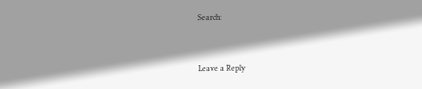Search:


Leave a Reply